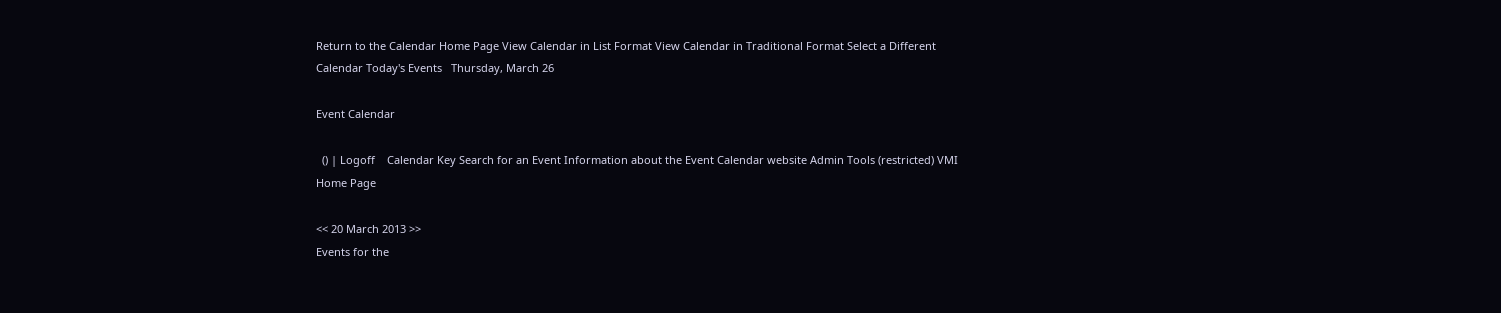Return to the Calendar Home Page View Calendar in List Format View Calendar in Traditional Format Select a Different Calendar Today's Events   Thursday, March 26

Event Calendar

  () | Logoff    Calendar Key Search for an Event Information about the Event Calendar website Admin Tools (restricted) VMI Home Page

<< 20 March 2013 >>
Events for the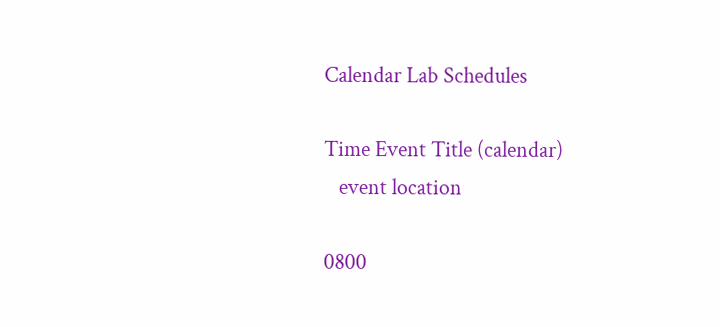Calendar Lab Schedules

Time Event Title (calendar)
   event location

0800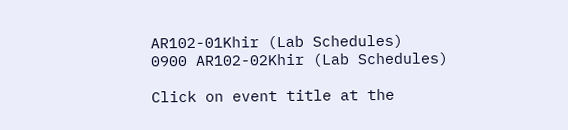AR102-01Khir (Lab Schedules)
0900 AR102-02Khir (Lab Schedules)

Click on event title at the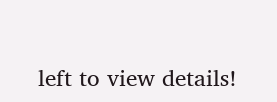left to view details!